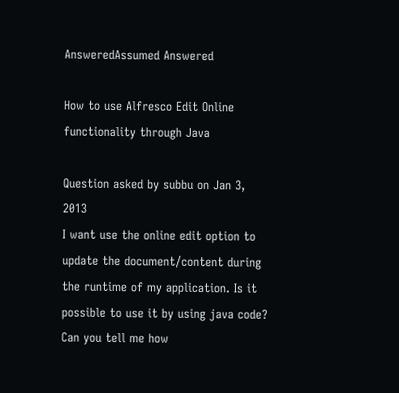AnsweredAssumed Answered

How to use Alfresco Edit Online functionality through Java

Question asked by subbu on Jan 3, 2013
I want use the online edit option to update the document/content during the runtime of my application. Is it possible to use it by using java code?
Can you tell me how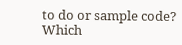to do or sample code? Which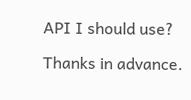API I should use?

Thanks in advance.